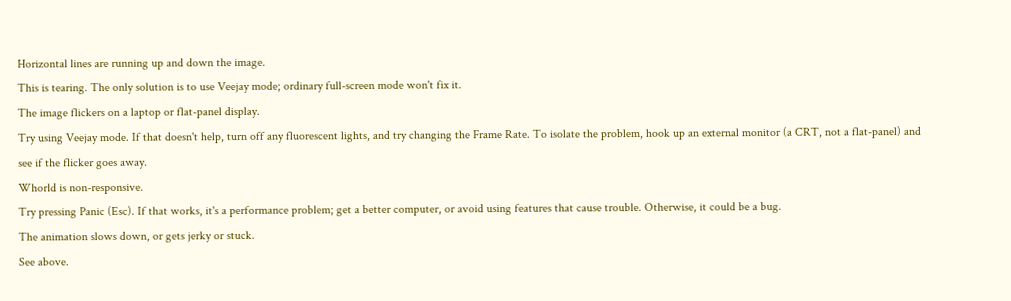Horizontal lines are running up and down the image.
This is tearing. The only solution is to use Veejay mode; ordinary full-screen mode won't fix it.
The image flickers on a laptop or flat-panel display.
Try using Veejay mode. If that doesn't help, turn off any fluorescent lights, and try changing the Frame Rate. To isolate the problem, hook up an external monitor (a CRT, not a flat-panel) and see if the flicker goes away.
Whorld is non-responsive.
Try pressing Panic (Esc). If that works, it's a performance problem; get a better computer, or avoid using features that cause trouble. Otherwise, it could be a bug.
The animation slows down, or gets jerky or stuck.
See above.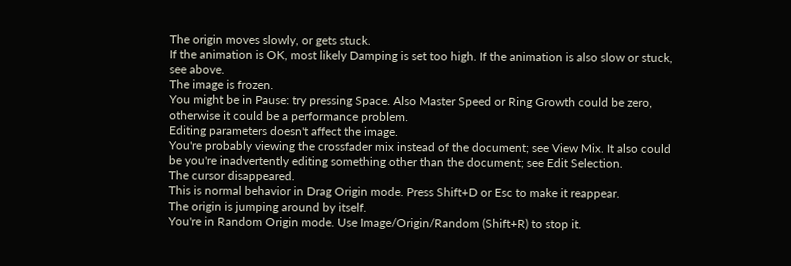The origin moves slowly, or gets stuck.
If the animation is OK, most likely Damping is set too high. If the animation is also slow or stuck, see above.
The image is frozen.
You might be in Pause: try pressing Space. Also Master Speed or Ring Growth could be zero, otherwise it could be a performance problem.
Editing parameters doesn't affect the image.
You're probably viewing the crossfader mix instead of the document; see View Mix. It also could be you're inadvertently editing something other than the document; see Edit Selection.
The cursor disappeared.
This is normal behavior in Drag Origin mode. Press Shift+D or Esc to make it reappear.
The origin is jumping around by itself.
You're in Random Origin mode. Use Image/Origin/Random (Shift+R) to stop it.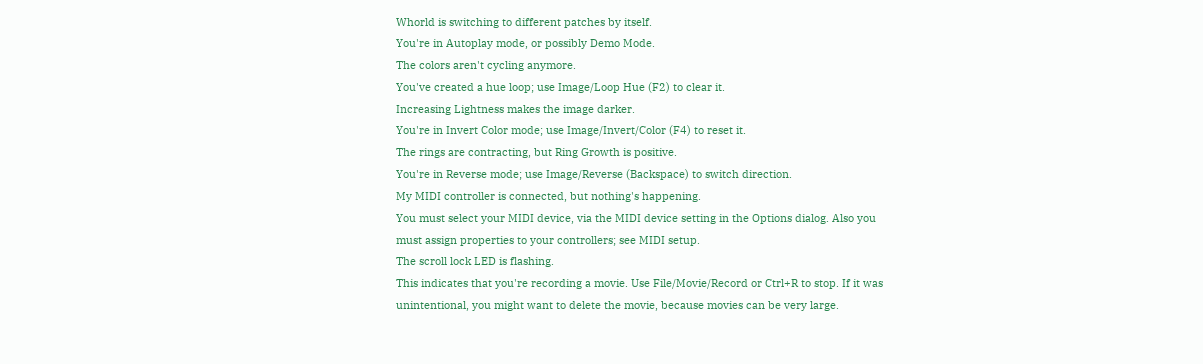Whorld is switching to different patches by itself.
You're in Autoplay mode, or possibly Demo Mode.
The colors aren't cycling anymore.
You've created a hue loop; use Image/Loop Hue (F2) to clear it.
Increasing Lightness makes the image darker.
You're in Invert Color mode; use Image/Invert/Color (F4) to reset it.
The rings are contracting, but Ring Growth is positive.
You're in Reverse mode; use Image/Reverse (Backspace) to switch direction.
My MIDI controller is connected, but nothing's happening.
You must select your MIDI device, via the MIDI device setting in the Options dialog. Also you must assign properties to your controllers; see MIDI setup.
The scroll lock LED is flashing.
This indicates that you're recording a movie. Use File/Movie/Record or Ctrl+R to stop. If it was unintentional, you might want to delete the movie, because movies can be very large.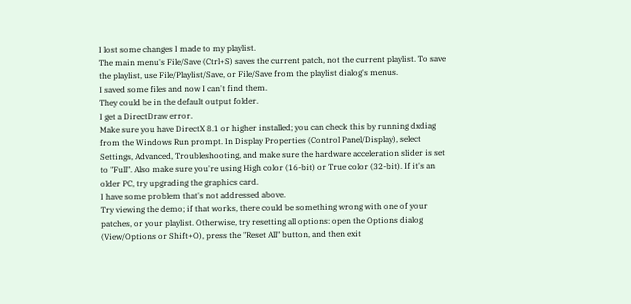I lost some changes I made to my playlist.
The main menu's File/Save (Ctrl+S) saves the current patch, not the current playlist. To save the playlist, use File/Playlist/Save, or File/Save from the playlist dialog's menus.
I saved some files and now I can't find them.
They could be in the default output folder.
I get a DirectDraw error.
Make sure you have DirectX 8.1 or higher installed; you can check this by running dxdiag from the Windows Run prompt. In Display Properties (Control Panel/Display), select Settings, Advanced, Troubleshooting, and make sure the hardware acceleration slider is set to "Full". Also make sure you're using High color (16-bit) or True color (32-bit). If it's an older PC, try upgrading the graphics card.
I have some problem that's not addressed above.
Try viewing the demo; if that works, there could be something wrong with one of your patches, or your playlist. Otherwise, try resetting all options: open the Options dialog (View/Options or Shift+O), press the "Reset All" button, and then exit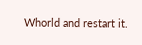Whorld and restart it.